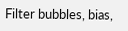Filter bubbles, bias,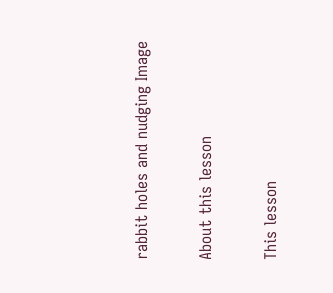rabbit holes and nudging Image

About this lesson

This lesson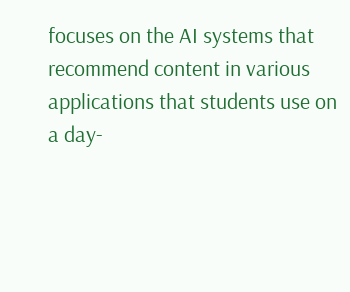focuses on the AI systems that recommend content in various applications that students use on a day-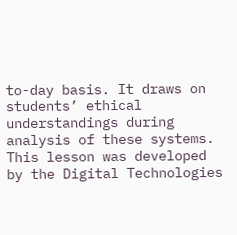to-day basis. It draws on students’ ethical understandings during analysis of these systems. This lesson was developed by the Digital Technologies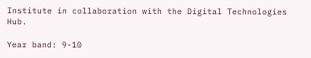Institute in collaboration with the Digital Technologies Hub.

Year band: 9-10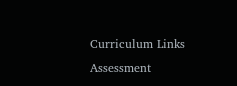Curriculum Links Assessment